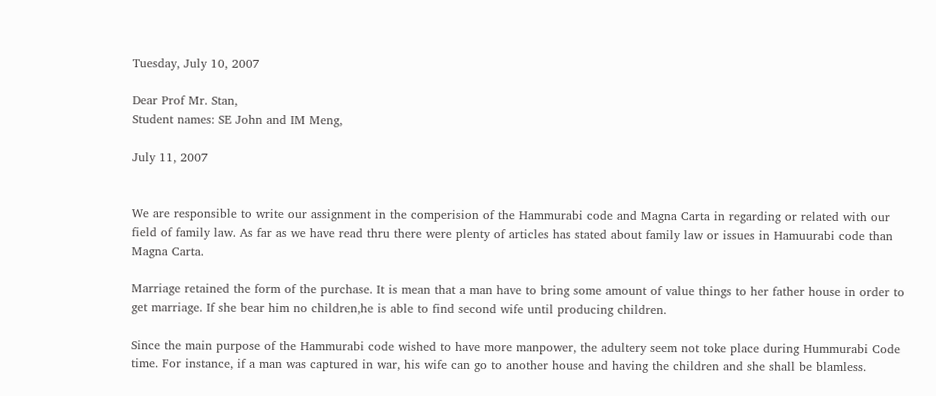Tuesday, July 10, 2007

Dear Prof Mr. Stan,
Student names: SE John and IM Meng,

July 11, 2007


We are responsible to write our assignment in the comperision of the Hammurabi code and Magna Carta in regarding or related with our field of family law. As far as we have read thru there were plenty of articles has stated about family law or issues in Hamuurabi code than Magna Carta.

Marriage retained the form of the purchase. It is mean that a man have to bring some amount of value things to her father house in order to get marriage. If she bear him no children,he is able to find second wife until producing children.

Since the main purpose of the Hammurabi code wished to have more manpower, the adultery seem not toke place during Hummurabi Code time. For instance, if a man was captured in war, his wife can go to another house and having the children and she shall be blamless.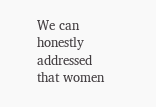We can honestly addressed that women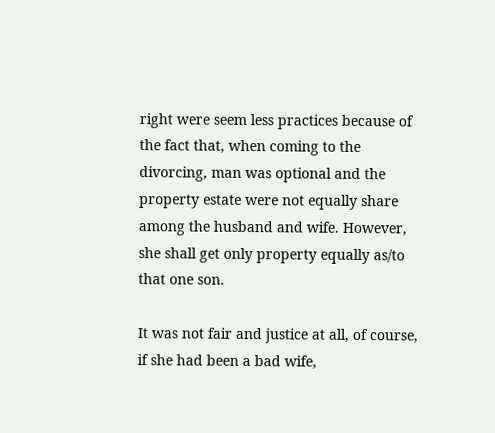right were seem less practices because of the fact that, when coming to the divorcing, man was optional and the property estate were not equally share among the husband and wife. However, she shall get only property equally as/to that one son.

It was not fair and justice at all, of course, if she had been a bad wife,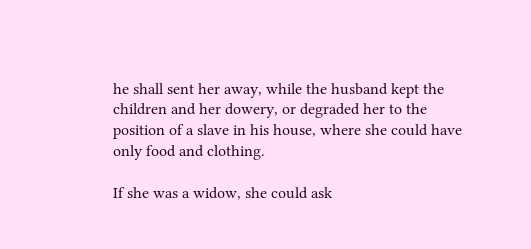he shall sent her away, while the husband kept the children and her dowery, or degraded her to the position of a slave in his house, where she could have only food and clothing.

If she was a widow, she could ask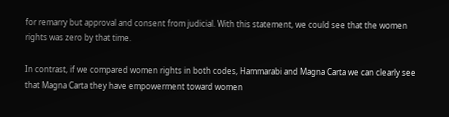for remarry but approval and consent from judicial. With this statement, we could see that the women rights was zero by that time.

In contrast, if we compared women rights in both codes, Hammarabi and Magna Carta we can clearly see that Magna Carta they have empowerment toward women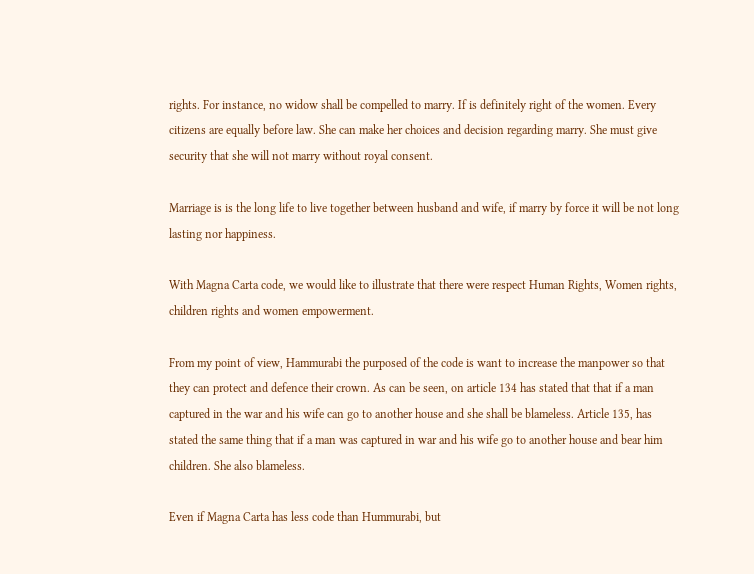rights. For instance, no widow shall be compelled to marry. If is definitely right of the women. Every citizens are equally before law. She can make her choices and decision regarding marry. She must give security that she will not marry without royal consent.

Marriage is is the long life to live together between husband and wife, if marry by force it will be not long lasting nor happiness.

With Magna Carta code, we would like to illustrate that there were respect Human Rights, Women rights, children rights and women empowerment.

From my point of view, Hammurabi the purposed of the code is want to increase the manpower so that they can protect and defence their crown. As can be seen, on article 134 has stated that that if a man captured in the war and his wife can go to another house and she shall be blameless. Article 135, has stated the same thing that if a man was captured in war and his wife go to another house and bear him children. She also blameless.

Even if Magna Carta has less code than Hummurabi, but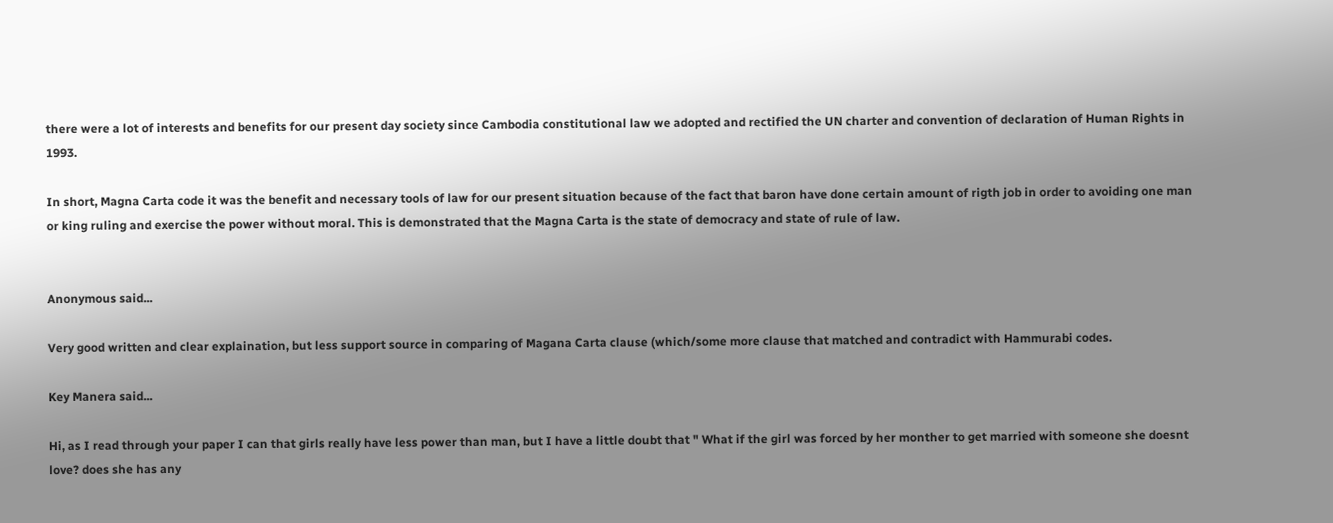there were a lot of interests and benefits for our present day society since Cambodia constitutional law we adopted and rectified the UN charter and convention of declaration of Human Rights in 1993.

In short, Magna Carta code it was the benefit and necessary tools of law for our present situation because of the fact that baron have done certain amount of rigth job in order to avoiding one man or king ruling and exercise the power without moral. This is demonstrated that the Magna Carta is the state of democracy and state of rule of law.


Anonymous said...

Very good written and clear explaination, but less support source in comparing of Magana Carta clause (which/some more clause that matched and contradict with Hammurabi codes.

Key Manera said...

Hi, as I read through your paper I can that girls really have less power than man, but I have a little doubt that " What if the girl was forced by her monther to get married with someone she doesnt love? does she has any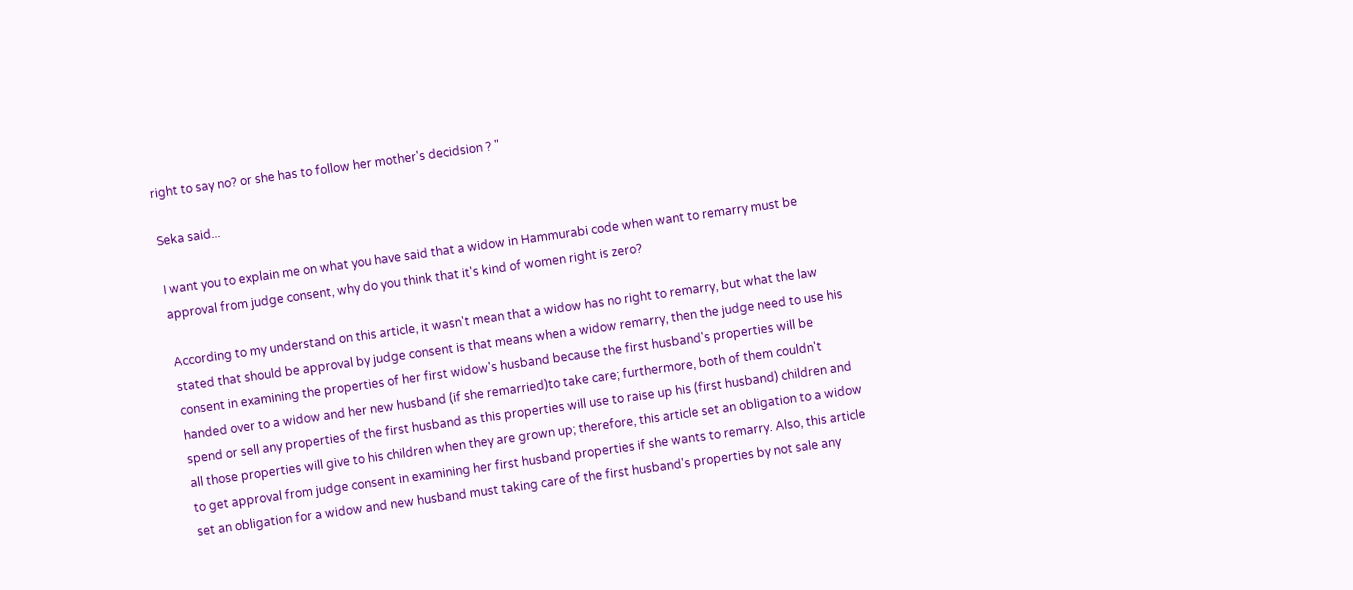right to say no? or she has to follow her mother's decidsion ? "

Seka said...

I want you to explain me on what you have said that a widow in Hammurabi code when want to remarry must be approval from judge consent, why do you think that it's kind of women right is zero?

According to my understand on this article, it wasn't mean that a widow has no right to remarry, but what the law stated that should be approval by judge consent is that means when a widow remarry, then the judge need to use his consent in examining the properties of her first widow's husband because the first husband's properties will be handed over to a widow and her new husband (if she remarried)to take care; furthermore, both of them couldn't spend or sell any properties of the first husband as this properties will use to raise up his (first husband) children and all those properties will give to his children when they are grown up; therefore, this article set an obligation to a widow to get approval from judge consent in examining her first husband properties if she wants to remarry. Also, this article set an obligation for a widow and new husband must taking care of the first husband's properties by not sale any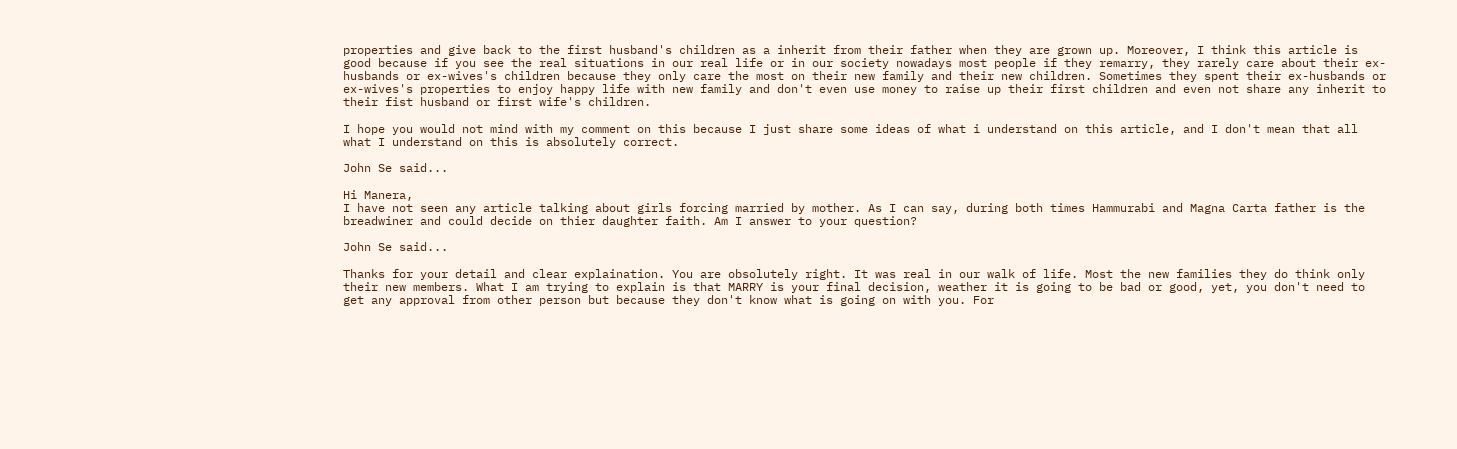properties and give back to the first husband's children as a inherit from their father when they are grown up. Moreover, I think this article is good because if you see the real situations in our real life or in our society nowadays most people if they remarry, they rarely care about their ex-husbands or ex-wives's children because they only care the most on their new family and their new children. Sometimes they spent their ex-husbands or ex-wives's properties to enjoy happy life with new family and don't even use money to raise up their first children and even not share any inherit to their fist husband or first wife's children.

I hope you would not mind with my comment on this because I just share some ideas of what i understand on this article, and I don't mean that all what I understand on this is absolutely correct.

John Se said...

Hi Manera,
I have not seen any article talking about girls forcing married by mother. As I can say, during both times Hammurabi and Magna Carta father is the breadwiner and could decide on thier daughter faith. Am I answer to your question?

John Se said...

Thanks for your detail and clear explaination. You are obsolutely right. It was real in our walk of life. Most the new families they do think only their new members. What I am trying to explain is that MARRY is your final decision, weather it is going to be bad or good, yet, you don't need to get any approval from other person but because they don't know what is going on with you. For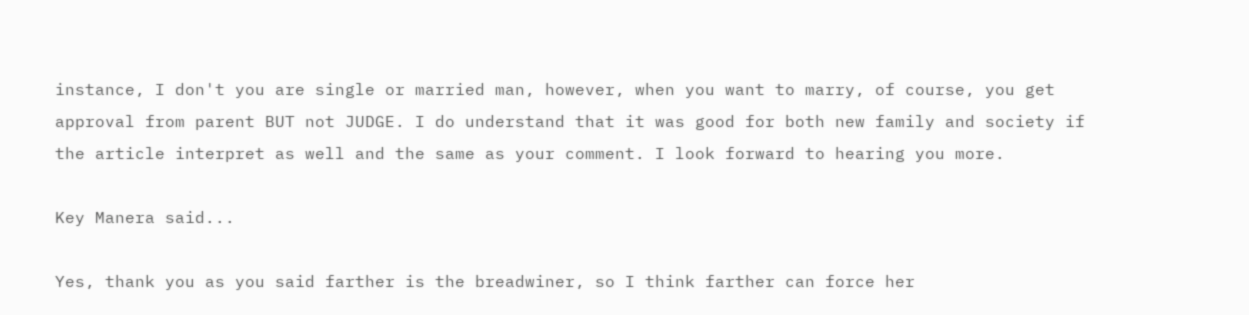instance, I don't you are single or married man, however, when you want to marry, of course, you get approval from parent BUT not JUDGE. I do understand that it was good for both new family and society if the article interpret as well and the same as your comment. I look forward to hearing you more.

Key Manera said...

Yes, thank you as you said farther is the breadwiner, so I think farther can force her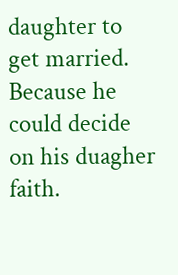daughter to get married. Because he could decide on his duagher faith.